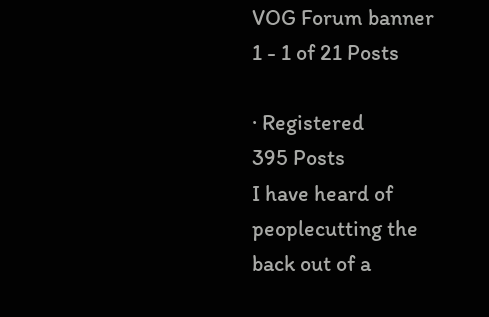VOG Forum banner
1 - 1 of 21 Posts

· Registered
395 Posts
I have heard of peoplecutting the back out of a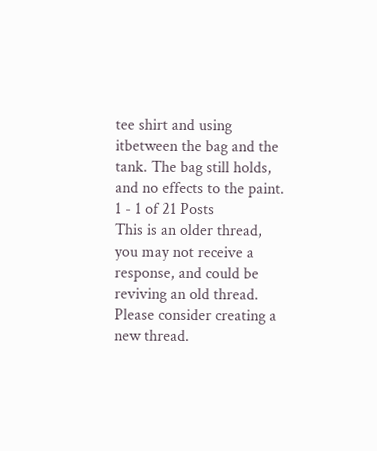tee shirt and using itbetween the bag and the tank. The bag still holds, and no effects to the paint.
1 - 1 of 21 Posts
This is an older thread, you may not receive a response, and could be reviving an old thread. Please consider creating a new thread.